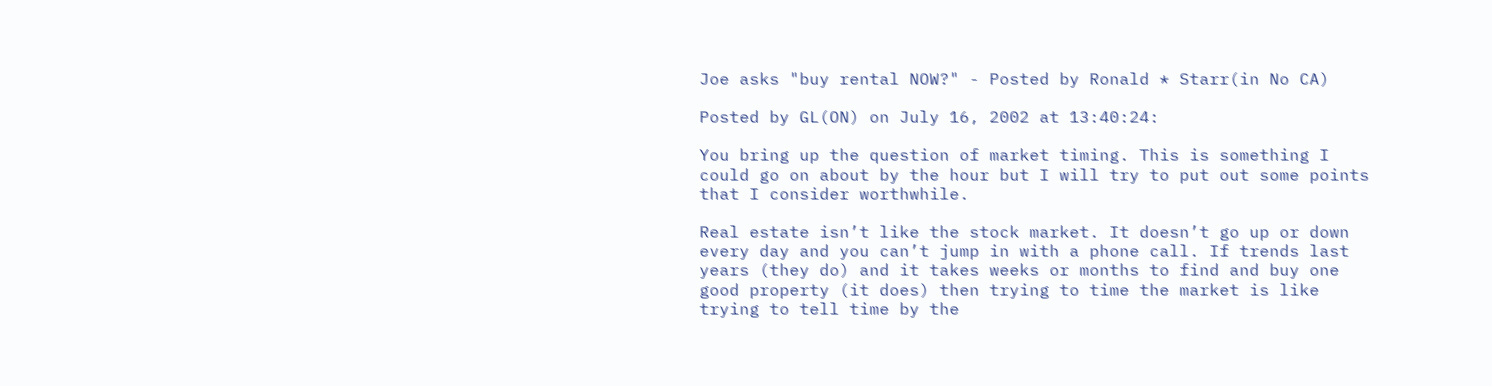Joe asks "buy rental NOW?" - Posted by Ronald * Starr(in No CA)

Posted by GL(ON) on July 16, 2002 at 13:40:24:

You bring up the question of market timing. This is something I could go on about by the hour but I will try to put out some points that I consider worthwhile.

Real estate isn’t like the stock market. It doesn’t go up or down every day and you can’t jump in with a phone call. If trends last years (they do) and it takes weeks or months to find and buy one good property (it does) then trying to time the market is like trying to tell time by the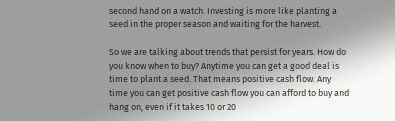second hand on a watch. Investing is more like planting a seed in the proper season and waiting for the harvest.

So we are talking about trends that persist for years. How do you know when to buy? Anytime you can get a good deal is time to plant a seed. That means positive cash flow. Any time you can get positive cash flow you can afford to buy and hang on, even if it takes 10 or 20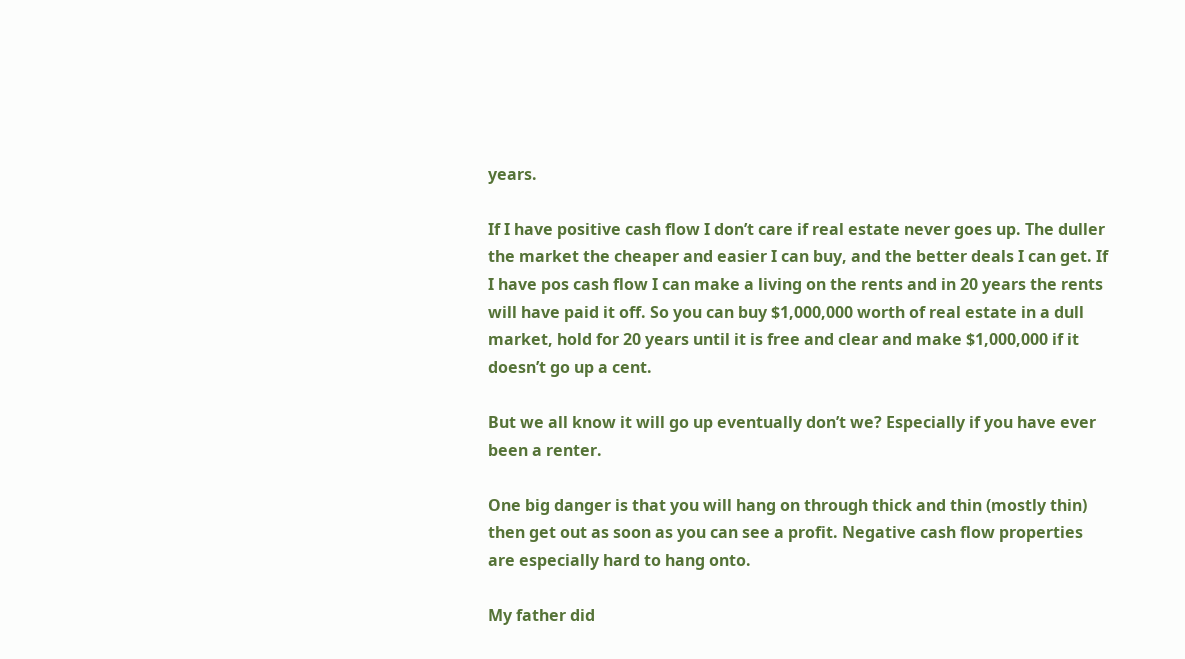years.

If I have positive cash flow I don’t care if real estate never goes up. The duller the market the cheaper and easier I can buy, and the better deals I can get. If I have pos cash flow I can make a living on the rents and in 20 years the rents will have paid it off. So you can buy $1,000,000 worth of real estate in a dull market, hold for 20 years until it is free and clear and make $1,000,000 if it doesn’t go up a cent.

But we all know it will go up eventually don’t we? Especially if you have ever been a renter.

One big danger is that you will hang on through thick and thin (mostly thin) then get out as soon as you can see a profit. Negative cash flow properties are especially hard to hang onto.

My father did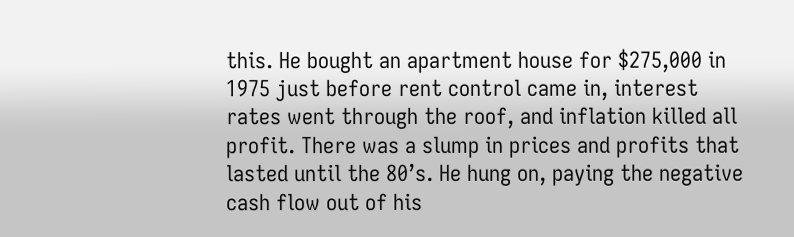this. He bought an apartment house for $275,000 in 1975 just before rent control came in, interest rates went through the roof, and inflation killed all profit. There was a slump in prices and profits that lasted until the 80’s. He hung on, paying the negative cash flow out of his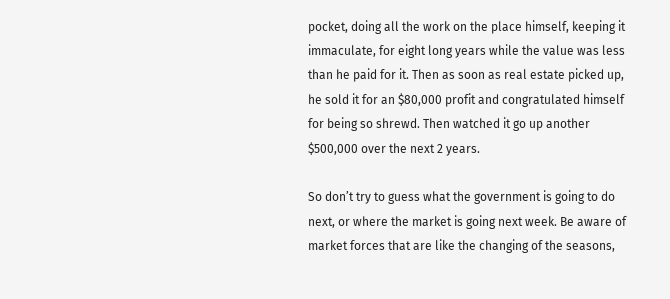pocket, doing all the work on the place himself, keeping it immaculate, for eight long years while the value was less than he paid for it. Then as soon as real estate picked up, he sold it for an $80,000 profit and congratulated himself for being so shrewd. Then watched it go up another $500,000 over the next 2 years.

So don’t try to guess what the government is going to do next, or where the market is going next week. Be aware of market forces that are like the changing of the seasons,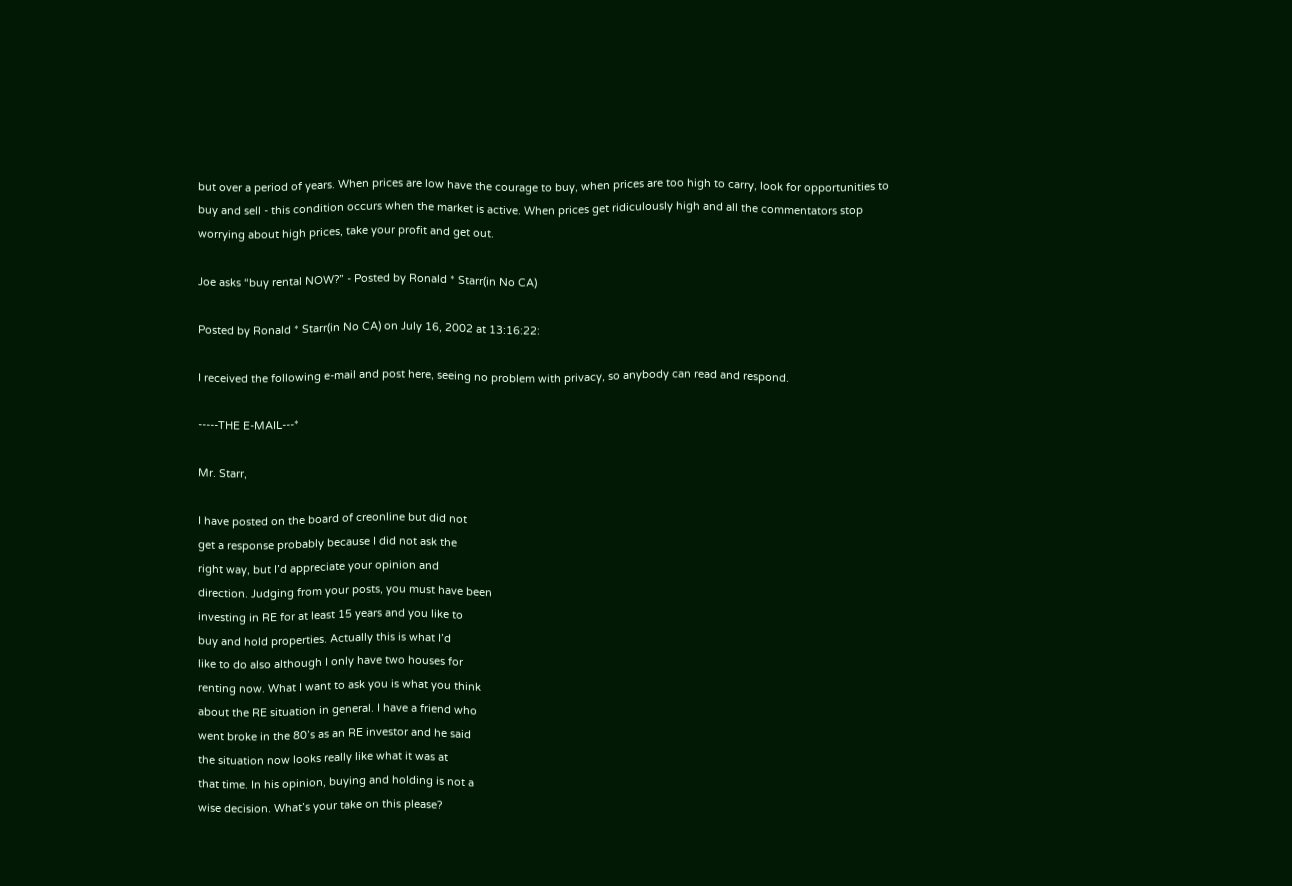but over a period of years. When prices are low have the courage to buy, when prices are too high to carry, look for opportunities to buy and sell - this condition occurs when the market is active. When prices get ridiculously high and all the commentators stop worrying about high prices, take your profit and get out.

Joe asks “buy rental NOW?” - Posted by Ronald * Starr(in No CA)

Posted by Ronald * Starr(in No CA) on July 16, 2002 at 13:16:22:

I received the following e-mail and post here, seeing no problem with privacy, so anybody can read and respond.

-----THE E-MAIL---*

Mr. Starr,

I have posted on the board of creonline but did not
get a response probably because I did not ask the
right way, but I’d appreciate your opinion and
direction. Judging from your posts, you must have been
investing in RE for at least 15 years and you like to
buy and hold properties. Actually this is what I’d
like to do also although I only have two houses for
renting now. What I want to ask you is what you think
about the RE situation in general. I have a friend who
went broke in the 80’s as an RE investor and he said
the situation now looks really like what it was at
that time. In his opinion, buying and holding is not a
wise decision. What’s your take on this please?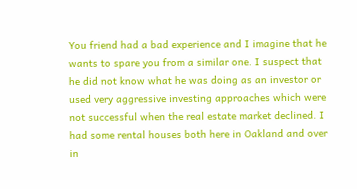You friend had a bad experience and I imagine that he wants to spare you from a similar one. I suspect that he did not know what he was doing as an investor or used very aggressive investing approaches which were not successful when the real estate market declined. I had some rental houses both here in Oakland and over in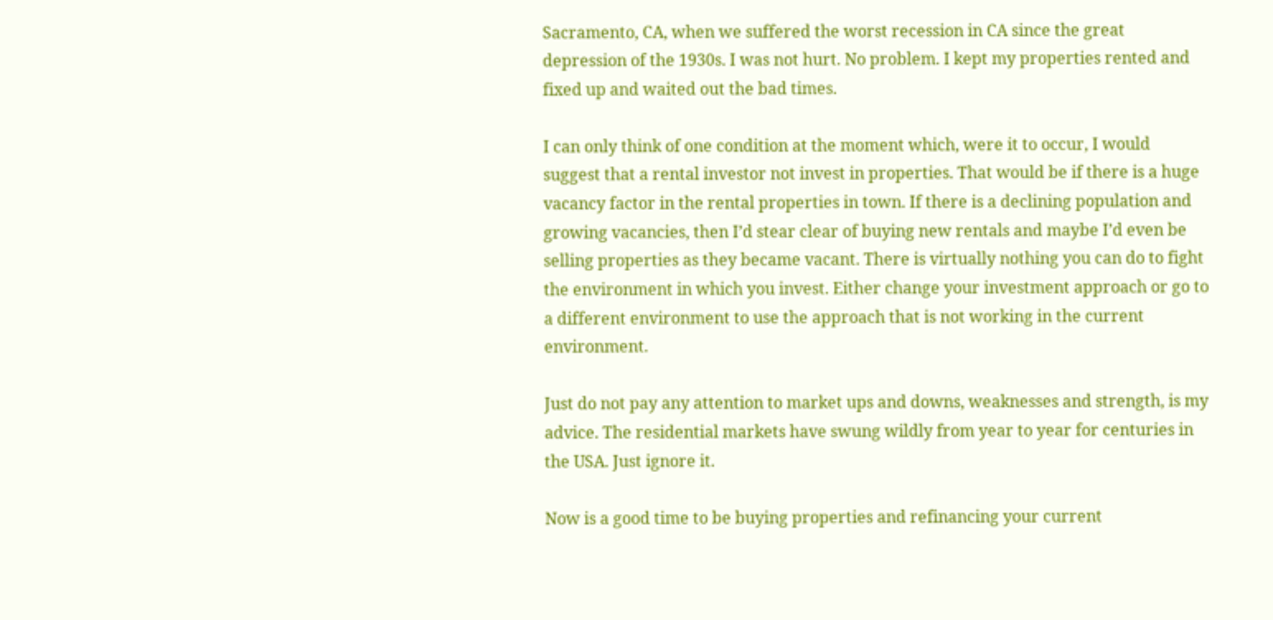Sacramento, CA, when we suffered the worst recession in CA since the great depression of the 1930s. I was not hurt. No problem. I kept my properties rented and fixed up and waited out the bad times.

I can only think of one condition at the moment which, were it to occur, I would suggest that a rental investor not invest in properties. That would be if there is a huge vacancy factor in the rental properties in town. If there is a declining population and growing vacancies, then I’d stear clear of buying new rentals and maybe I’d even be selling properties as they became vacant. There is virtually nothing you can do to fight the environment in which you invest. Either change your investment approach or go to a different environment to use the approach that is not working in the current environment.

Just do not pay any attention to market ups and downs, weaknesses and strength, is my advice. The residential markets have swung wildly from year to year for centuries in the USA. Just ignore it.

Now is a good time to be buying properties and refinancing your current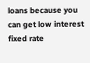loans because you can get low interest fixed rate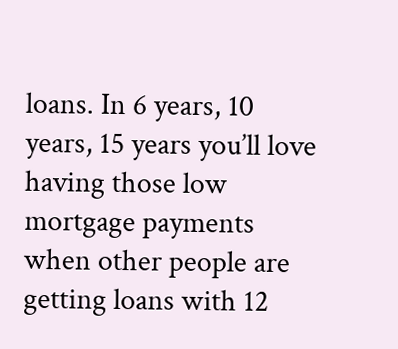loans. In 6 years, 10 years, 15 years you’ll love having those low mortgage payments when other people are getting loans with 12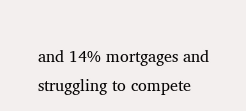and 14% mortgages and struggling to compete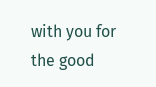with you for the good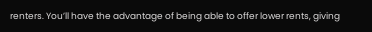renters. You’ll have the advantage of being able to offer lower rents, giving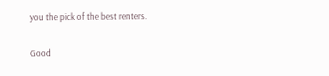you the pick of the best renters.

Good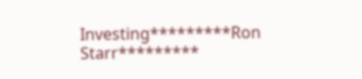Investing*********Ron Starr*********